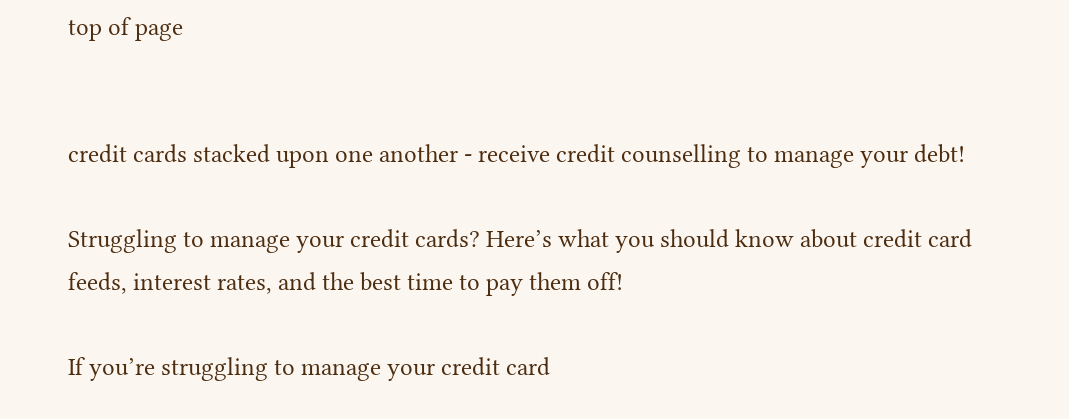top of page


credit cards stacked upon one another - receive credit counselling to manage your debt!

Struggling to manage your credit cards? Here’s what you should know about credit card feeds, interest rates, and the best time to pay them off!

If you’re struggling to manage your credit card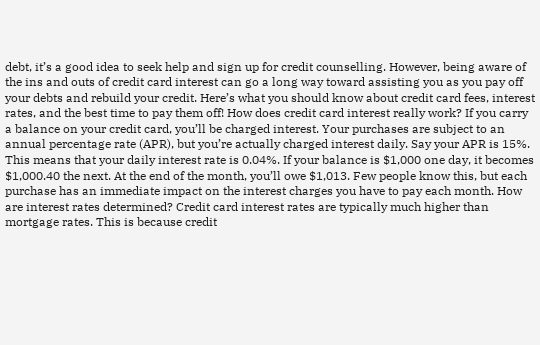debt, it’s a good idea to seek help and sign up for credit counselling. However, being aware of the ins and outs of credit card interest can go a long way toward assisting you as you pay off your debts and rebuild your credit. Here’s what you should know about credit card fees, interest rates, and the best time to pay them off! How does credit card interest really work? If you carry a balance on your credit card, you’ll be charged interest. Your purchases are subject to an annual percentage rate (APR), but you’re actually charged interest daily. Say your APR is 15%. This means that your daily interest rate is 0.04%. If your balance is $1,000 one day, it becomes $1,000.40 the next. At the end of the month, you’ll owe $1,013. Few people know this, but each purchase has an immediate impact on the interest charges you have to pay each month. How are interest rates determined? Credit card interest rates are typically much higher than mortgage rates. This is because credit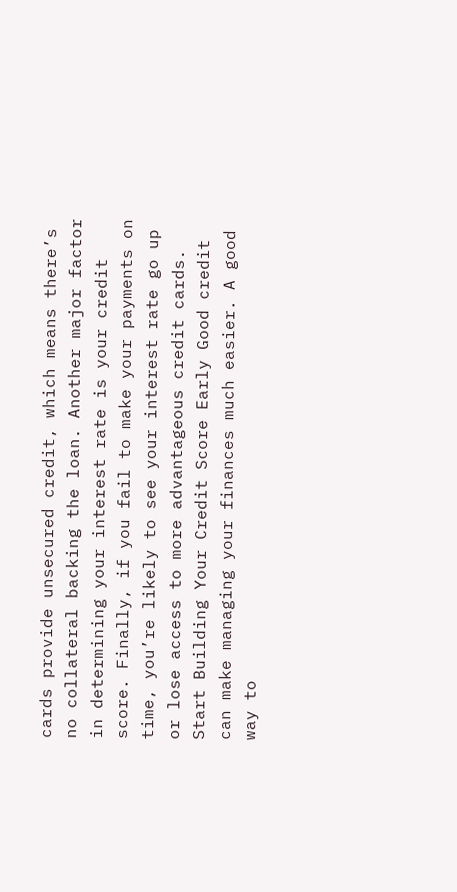cards provide unsecured credit, which means there’s no collateral backing the loan. Another major factor in determining your interest rate is your credit score. Finally, if you fail to make your payments on time, you’re likely to see your interest rate go up or lose access to more advantageous credit cards. Start Building Your Credit Score Early Good credit can make managing your finances much easier. A good way to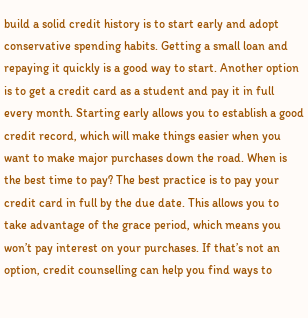build a solid credit history is to start early and adopt conservative spending habits. Getting a small loan and repaying it quickly is a good way to start. Another option is to get a credit card as a student and pay it in full every month. Starting early allows you to establish a good credit record, which will make things easier when you want to make major purchases down the road. When is the best time to pay? The best practice is to pay your credit card in full by the due date. This allows you to take advantage of the grace period, which means you won’t pay interest on your purchases. If that’s not an option, credit counselling can help you find ways to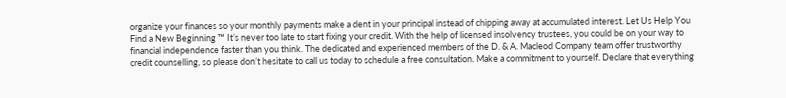organize your finances so your monthly payments make a dent in your principal instead of chipping away at accumulated interest. Let Us Help You Find a New Beginning ™ It’s never too late to start fixing your credit. With the help of licensed insolvency trustees, you could be on your way to financial independence faster than you think. The dedicated and experienced members of the D. & A. Macleod Company team offer trustworthy credit counselling, so please don’t hesitate to call us today to schedule a free consultation. Make a commitment to yourself. Declare that everything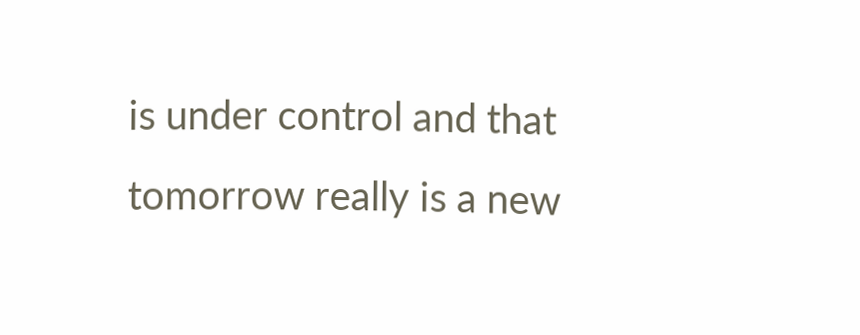is under control and that tomorrow really is a new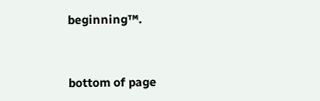beginning™.


bottom of page